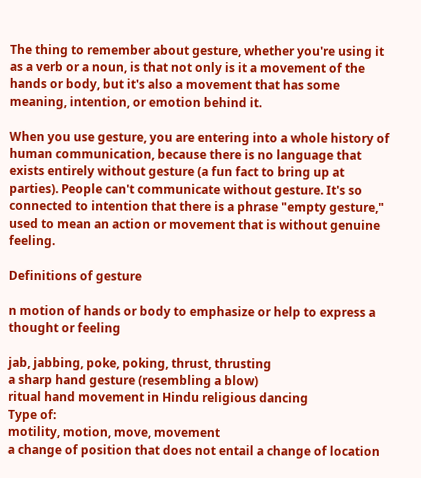The thing to remember about gesture, whether you're using it as a verb or a noun, is that not only is it a movement of the hands or body, but it's also a movement that has some meaning, intention, or emotion behind it.

When you use gesture, you are entering into a whole history of human communication, because there is no language that exists entirely without gesture (a fun fact to bring up at parties). People can't communicate without gesture. It's so connected to intention that there is a phrase "empty gesture," used to mean an action or movement that is without genuine feeling.

Definitions of gesture

n motion of hands or body to emphasize or help to express a thought or feeling

jab, jabbing, poke, poking, thrust, thrusting
a sharp hand gesture (resembling a blow)
ritual hand movement in Hindu religious dancing
Type of:
motility, motion, move, movement
a change of position that does not entail a change of location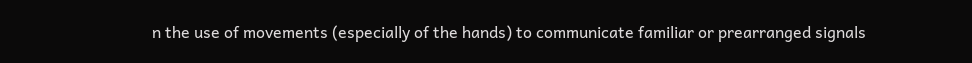n the use of movements (especially of the hands) to communicate familiar or prearranged signals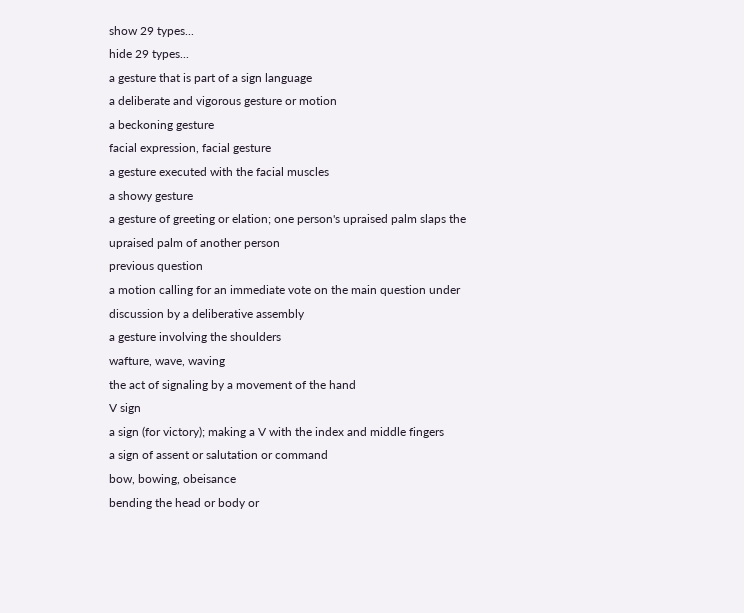show 29 types...
hide 29 types...
a gesture that is part of a sign language
a deliberate and vigorous gesture or motion
a beckoning gesture
facial expression, facial gesture
a gesture executed with the facial muscles
a showy gesture
a gesture of greeting or elation; one person's upraised palm slaps the upraised palm of another person
previous question
a motion calling for an immediate vote on the main question under discussion by a deliberative assembly
a gesture involving the shoulders
wafture, wave, waving
the act of signaling by a movement of the hand
V sign
a sign (for victory); making a V with the index and middle fingers
a sign of assent or salutation or command
bow, bowing, obeisance
bending the head or body or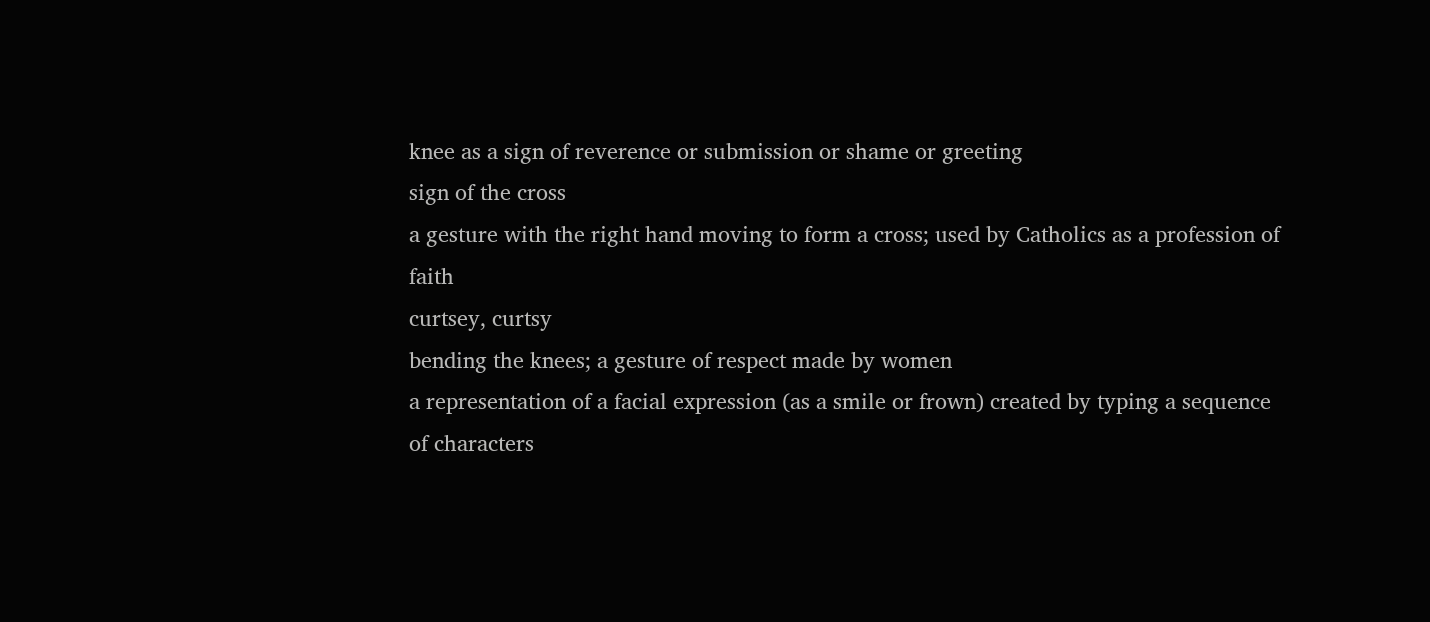knee as a sign of reverence or submission or shame or greeting
sign of the cross
a gesture with the right hand moving to form a cross; used by Catholics as a profession of faith
curtsey, curtsy
bending the knees; a gesture of respect made by women
a representation of a facial expression (as a smile or frown) created by typing a sequence of characters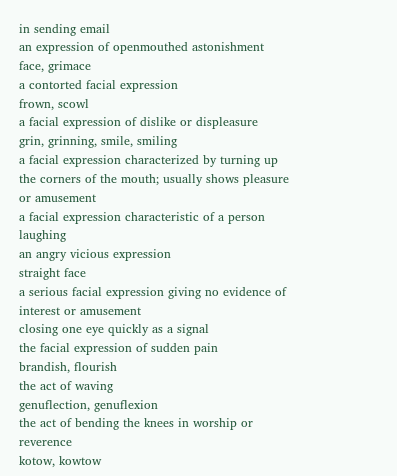in sending email
an expression of openmouthed astonishment
face, grimace
a contorted facial expression
frown, scowl
a facial expression of dislike or displeasure
grin, grinning, smile, smiling
a facial expression characterized by turning up the corners of the mouth; usually shows pleasure or amusement
a facial expression characteristic of a person laughing
an angry vicious expression
straight face
a serious facial expression giving no evidence of interest or amusement
closing one eye quickly as a signal
the facial expression of sudden pain
brandish, flourish
the act of waving
genuflection, genuflexion
the act of bending the knees in worship or reverence
kotow, kowtow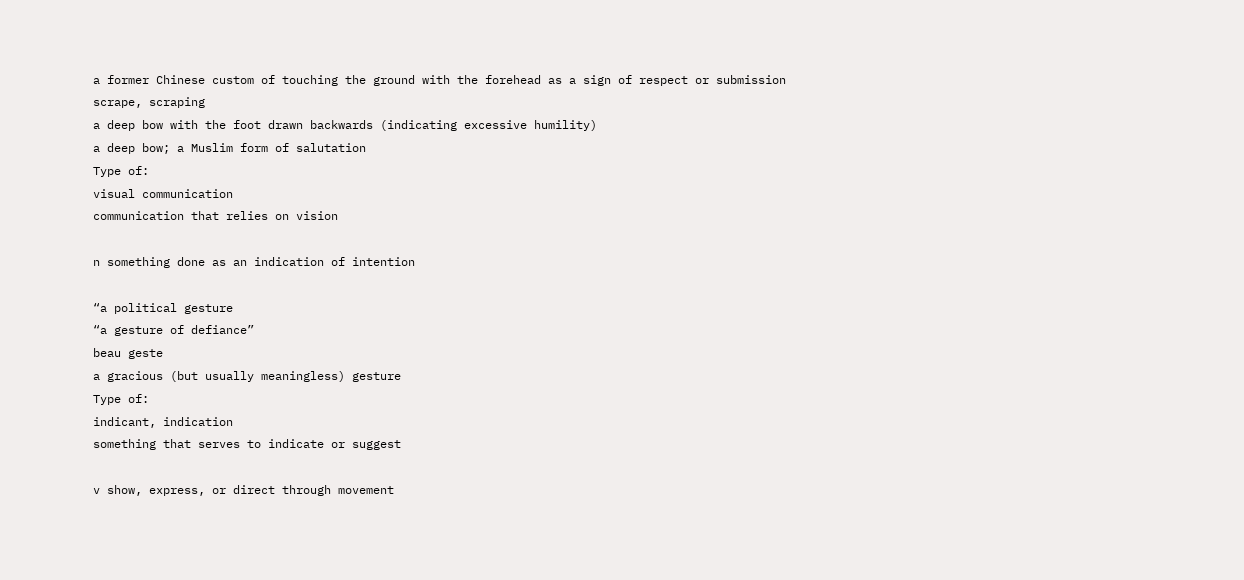a former Chinese custom of touching the ground with the forehead as a sign of respect or submission
scrape, scraping
a deep bow with the foot drawn backwards (indicating excessive humility)
a deep bow; a Muslim form of salutation
Type of:
visual communication
communication that relies on vision

n something done as an indication of intention

“a political gesture
“a gesture of defiance”
beau geste
a gracious (but usually meaningless) gesture
Type of:
indicant, indication
something that serves to indicate or suggest

v show, express, or direct through movement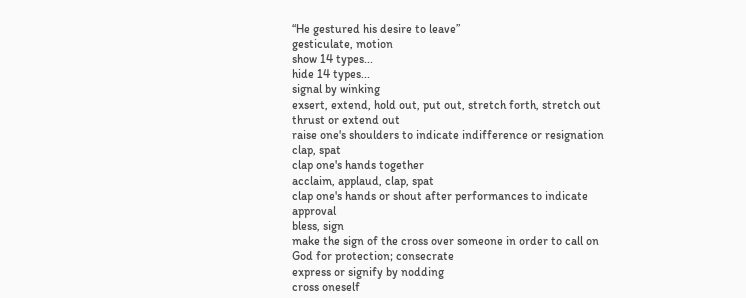“He gestured his desire to leave”
gesticulate, motion
show 14 types...
hide 14 types...
signal by winking
exsert, extend, hold out, put out, stretch forth, stretch out
thrust or extend out
raise one's shoulders to indicate indifference or resignation
clap, spat
clap one's hands together
acclaim, applaud, clap, spat
clap one's hands or shout after performances to indicate approval
bless, sign
make the sign of the cross over someone in order to call on God for protection; consecrate
express or signify by nodding
cross oneself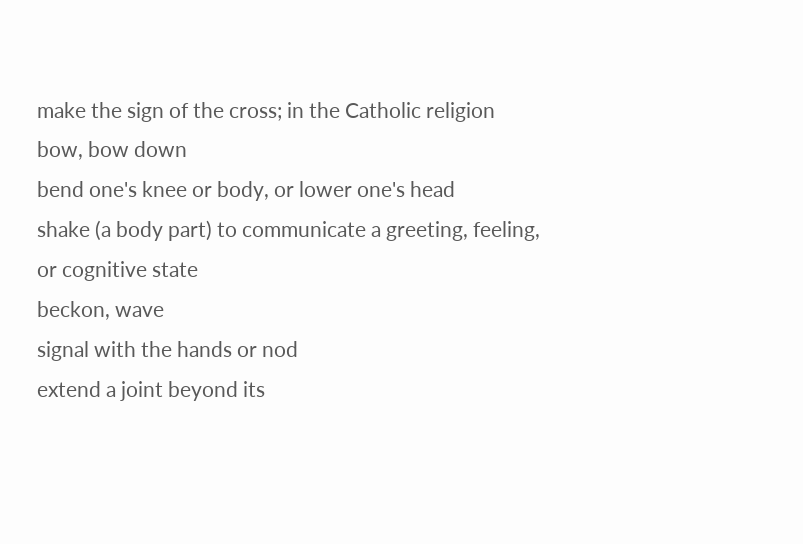make the sign of the cross; in the Catholic religion
bow, bow down
bend one's knee or body, or lower one's head
shake (a body part) to communicate a greeting, feeling, or cognitive state
beckon, wave
signal with the hands or nod
extend a joint beyond its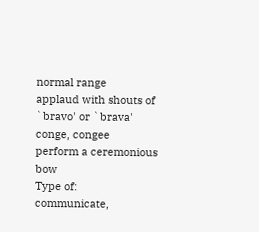normal range
applaud with shouts of `bravo' or `brava'
conge, congee
perform a ceremonious bow
Type of:
communicate,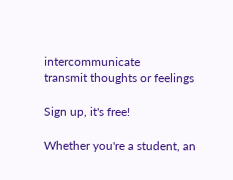intercommunicate
transmit thoughts or feelings

Sign up, it's free!

Whether you're a student, an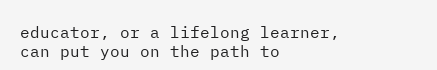educator, or a lifelong learner, can put you on the path to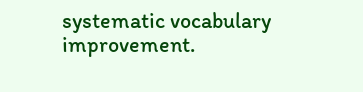systematic vocabulary improvement.